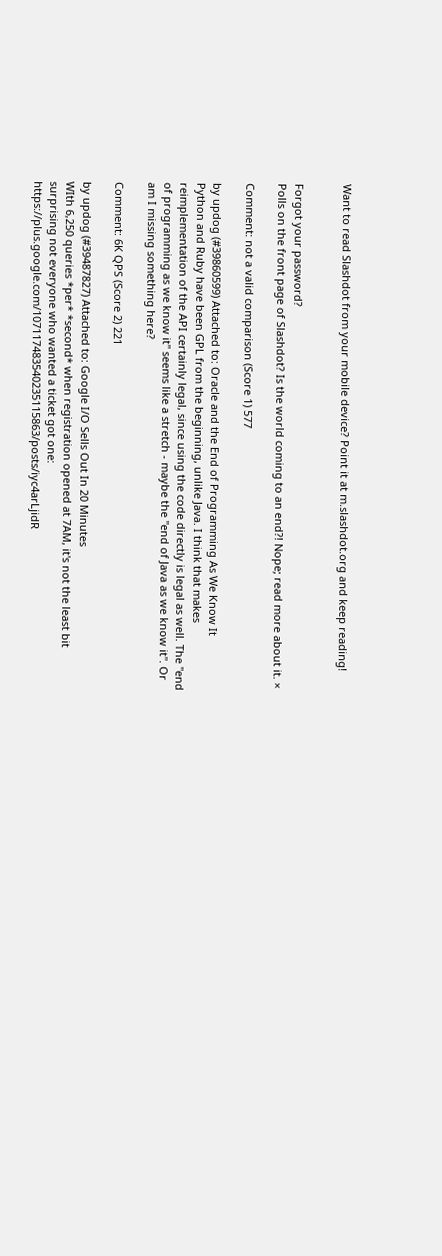Want to read Slashdot from your mobile device? Point it at m.slashdot.org and keep reading!


Forgot your password?
Polls on the front page of Slashdot? Is the world coming to an end?! Nope; read more about it. ×

Comment: not a valid comparison (Score 1) 577

by updog (#39860599) Attached to: Oracle and the End of Programming As We Know It
Python and Ruby have been GPL from the beginning, unlike Java. I think that makes reimplementation of the API certainly legal, since using the code directly is legal as well. The "end of programming as we know it" seems like a stretch - maybe the "end of Java as we know it". Or am I missing something here?

Comment: 6K QPS (Score 2) 221

by updog (#39487827) Attached to: Google I/O Sells Out In 20 Minutes
WIth 6,250 queries *per* *second* when registration opened at 7AM, it's not the least bit surprising not everyone who wanted a ticket got one: https://plus.google.com/107117483540235115863/posts/iyc4arLjidR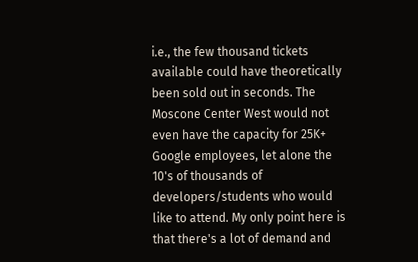i.e., the few thousand tickets available could have theoretically been sold out in seconds. The Moscone Center West would not even have the capacity for 25K+ Google employees, let alone the 10's of thousands of developers/students who would like to attend. My only point here is that there's a lot of demand and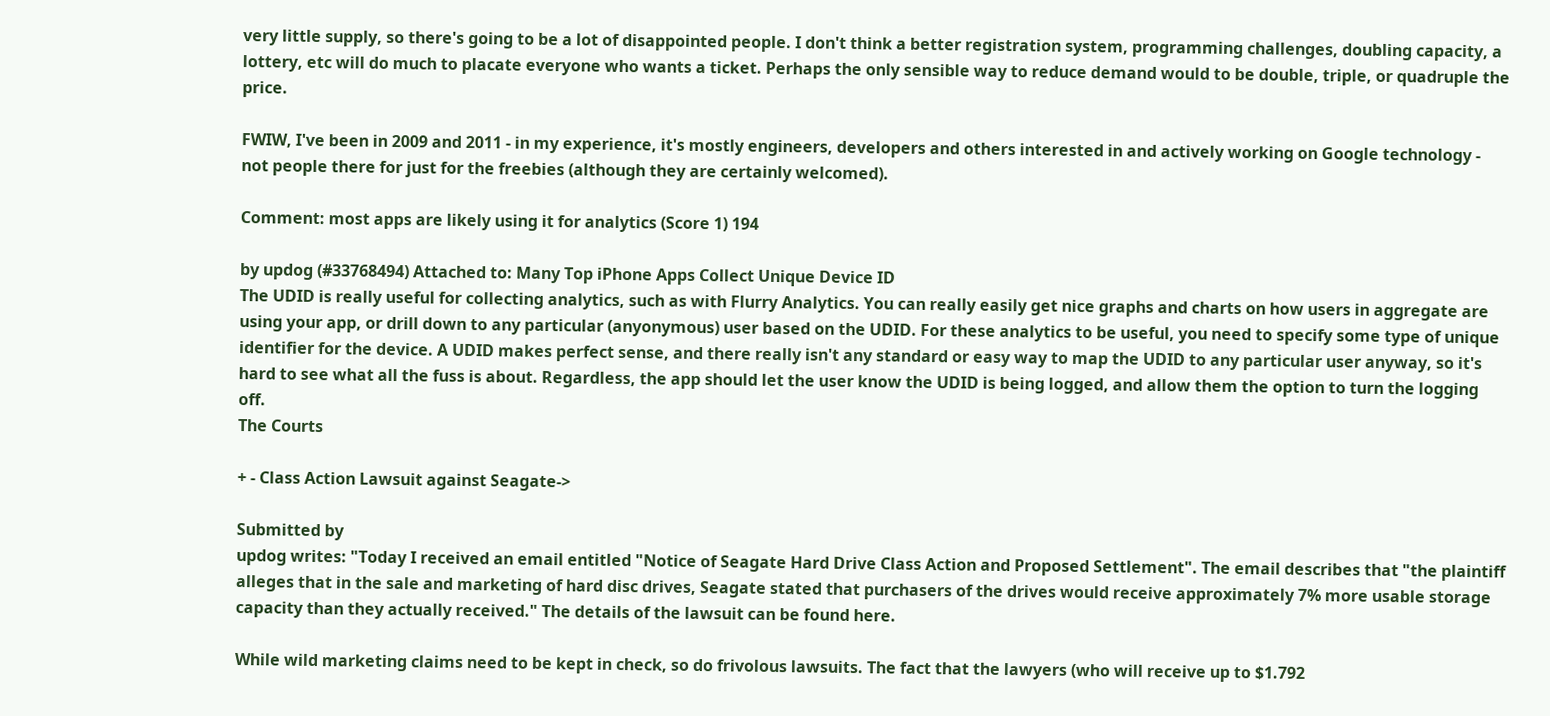very little supply, so there's going to be a lot of disappointed people. I don't think a better registration system, programming challenges, doubling capacity, a lottery, etc will do much to placate everyone who wants a ticket. Perhaps the only sensible way to reduce demand would to be double, triple, or quadruple the price.

FWIW, I've been in 2009 and 2011 - in my experience, it's mostly engineers, developers and others interested in and actively working on Google technology - not people there for just for the freebies (although they are certainly welcomed).

Comment: most apps are likely using it for analytics (Score 1) 194

by updog (#33768494) Attached to: Many Top iPhone Apps Collect Unique Device ID
The UDID is really useful for collecting analytics, such as with Flurry Analytics. You can really easily get nice graphs and charts on how users in aggregate are using your app, or drill down to any particular (anyonymous) user based on the UDID. For these analytics to be useful, you need to specify some type of unique identifier for the device. A UDID makes perfect sense, and there really isn't any standard or easy way to map the UDID to any particular user anyway, so it's hard to see what all the fuss is about. Regardless, the app should let the user know the UDID is being logged, and allow them the option to turn the logging off.
The Courts

+ - Class Action Lawsuit against Seagate->

Submitted by
updog writes: "Today I received an email entitled "Notice of Seagate Hard Drive Class Action and Proposed Settlement". The email describes that "the plaintiff alleges that in the sale and marketing of hard disc drives, Seagate stated that purchasers of the drives would receive approximately 7% more usable storage capacity than they actually received." The details of the lawsuit can be found here.

While wild marketing claims need to be kept in check, so do frivolous lawsuits. The fact that the lawyers (who will receive up to $1.792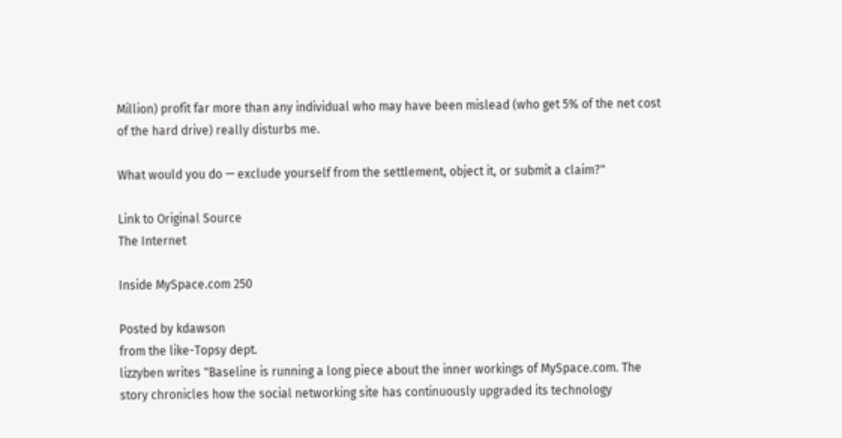Million) profit far more than any individual who may have been mislead (who get 5% of the net cost of the hard drive) really disturbs me.

What would you do — exclude yourself from the settlement, object it, or submit a claim?"

Link to Original Source
The Internet

Inside MySpace.com 250

Posted by kdawson
from the like-Topsy dept.
lizzyben writes "Baseline is running a long piece about the inner workings of MySpace.com. The story chronicles how the social networking site has continuously upgraded its technology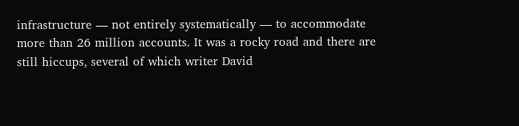infrastructure — not entirely systematically — to accommodate more than 26 million accounts. It was a rocky road and there are still hiccups, several of which writer David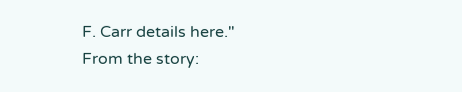F. Carr details here." From the story: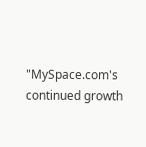"MySpace.com's continued growth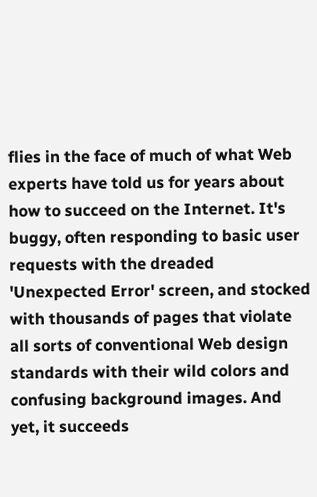flies in the face of much of what Web experts have told us for years about how to succeed on the Internet. It's buggy, often responding to basic user requests with the dreaded 'Unexpected Error' screen, and stocked with thousands of pages that violate all sorts of conventional Web design standards with their wild colors and confusing background images. And yet, it succeeds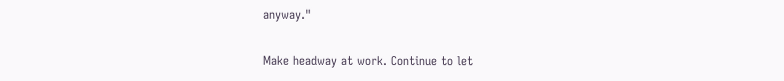anyway."

Make headway at work. Continue to let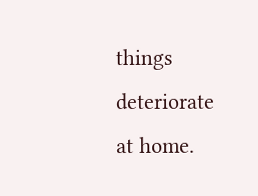things deteriorate at home.